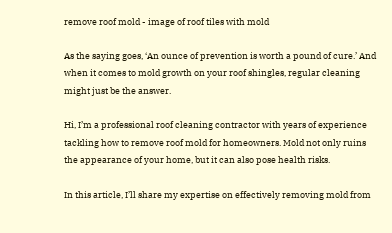remove roof mold - image of roof tiles with mold

As the saying goes, ‘An ounce of prevention is worth a pound of cure.’ And when it comes to mold growth on your roof shingles, regular cleaning might just be the answer.

Hi, I’m a professional roof cleaning contractor with years of experience tackling how to remove roof mold for homeowners. Mold not only ruins the appearance of your home, but it can also pose health risks.

In this article, I’ll share my expertise on effectively removing mold from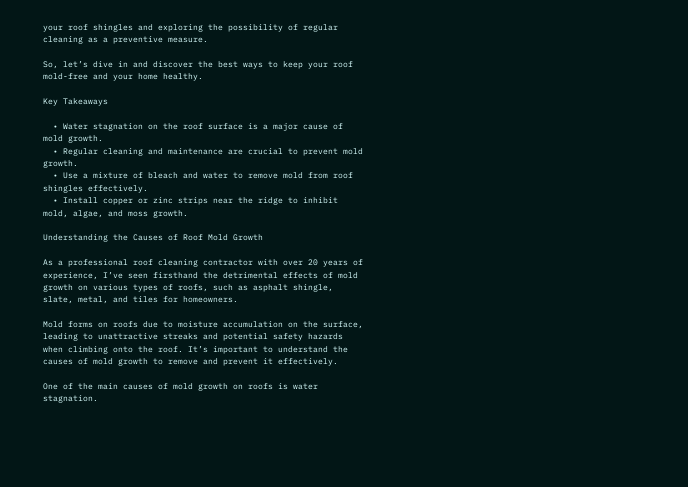your roof shingles and exploring the possibility of regular cleaning as a preventive measure.

So, let’s dive in and discover the best ways to keep your roof mold-free and your home healthy.

Key Takeaways

  • Water stagnation on the roof surface is a major cause of mold growth.
  • Regular cleaning and maintenance are crucial to prevent mold growth.
  • Use a mixture of bleach and water to remove mold from roof shingles effectively.
  • Install copper or zinc strips near the ridge to inhibit mold, algae, and moss growth.

Understanding the Causes of Roof Mold Growth

As a professional roof cleaning contractor with over 20 years of experience, I’ve seen firsthand the detrimental effects of mold growth on various types of roofs, such as asphalt shingle, slate, metal, and tiles for homeowners.

Mold forms on roofs due to moisture accumulation on the surface, leading to unattractive streaks and potential safety hazards when climbing onto the roof. It’s important to understand the causes of mold growth to remove and prevent it effectively.

One of the main causes of mold growth on roofs is water stagnation.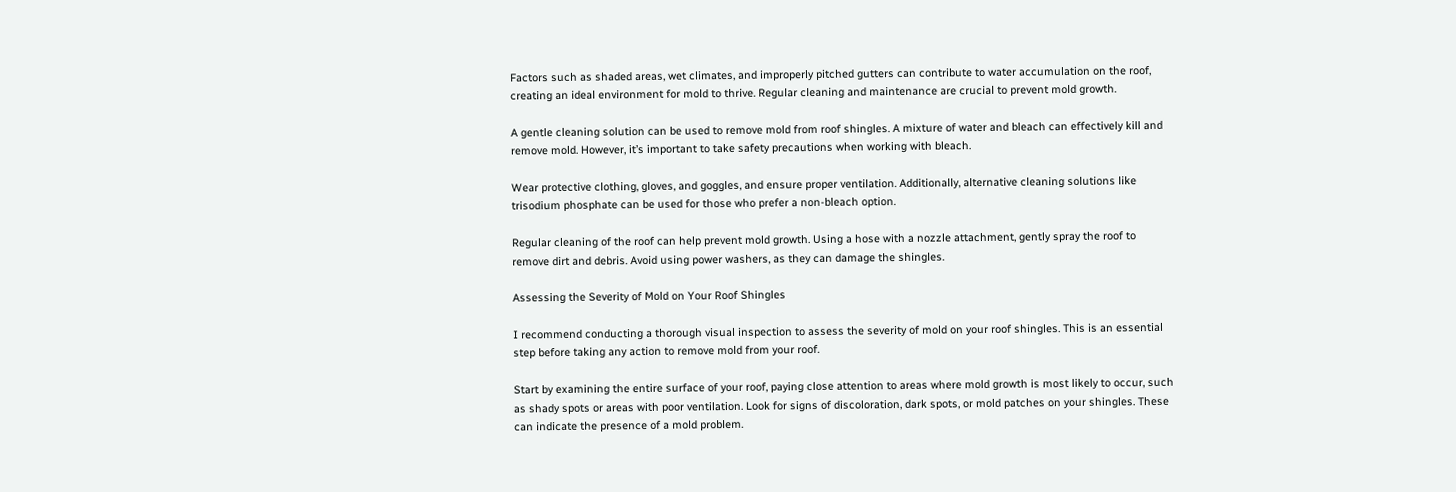Factors such as shaded areas, wet climates, and improperly pitched gutters can contribute to water accumulation on the roof, creating an ideal environment for mold to thrive. Regular cleaning and maintenance are crucial to prevent mold growth.

A gentle cleaning solution can be used to remove mold from roof shingles. A mixture of water and bleach can effectively kill and remove mold. However, it’s important to take safety precautions when working with bleach.

Wear protective clothing, gloves, and goggles, and ensure proper ventilation. Additionally, alternative cleaning solutions like trisodium phosphate can be used for those who prefer a non-bleach option.

Regular cleaning of the roof can help prevent mold growth. Using a hose with a nozzle attachment, gently spray the roof to remove dirt and debris. Avoid using power washers, as they can damage the shingles.

Assessing the Severity of Mold on Your Roof Shingles

I recommend conducting a thorough visual inspection to assess the severity of mold on your roof shingles. This is an essential step before taking any action to remove mold from your roof.

Start by examining the entire surface of your roof, paying close attention to areas where mold growth is most likely to occur, such as shady spots or areas with poor ventilation. Look for signs of discoloration, dark spots, or mold patches on your shingles. These can indicate the presence of a mold problem.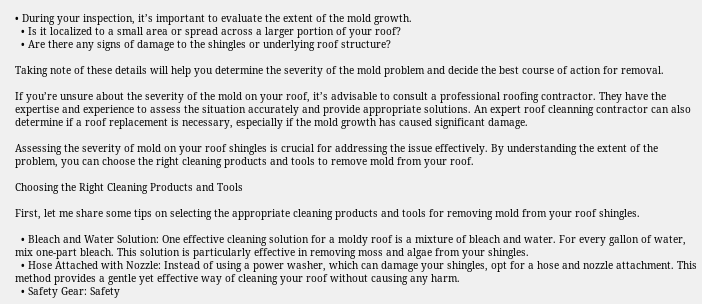• During your inspection, it’s important to evaluate the extent of the mold growth.
  • Is it localized to a small area or spread across a larger portion of your roof?
  • Are there any signs of damage to the shingles or underlying roof structure?

Taking note of these details will help you determine the severity of the mold problem and decide the best course of action for removal.

If you’re unsure about the severity of the mold on your roof, it’s advisable to consult a professional roofing contractor. They have the expertise and experience to assess the situation accurately and provide appropriate solutions. An expert roof cleanning contractor can also determine if a roof replacement is necessary, especially if the mold growth has caused significant damage.

Assessing the severity of mold on your roof shingles is crucial for addressing the issue effectively. By understanding the extent of the problem, you can choose the right cleaning products and tools to remove mold from your roof.

Choosing the Right Cleaning Products and Tools

First, let me share some tips on selecting the appropriate cleaning products and tools for removing mold from your roof shingles.

  • Bleach and Water Solution: One effective cleaning solution for a moldy roof is a mixture of bleach and water. For every gallon of water, mix one-part bleach. This solution is particularly effective in removing moss and algae from your shingles.
  • Hose Attached with Nozzle: Instead of using a power washer, which can damage your shingles, opt for a hose and nozzle attachment. This method provides a gentle yet effective way of cleaning your roof without causing any harm.
  • Safety Gear: Safety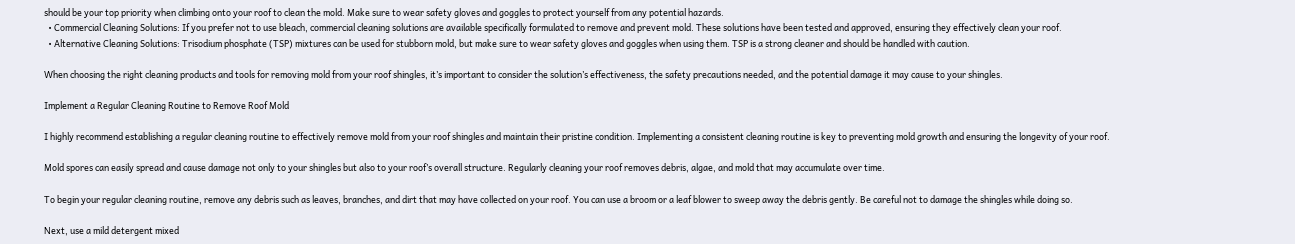should be your top priority when climbing onto your roof to clean the mold. Make sure to wear safety gloves and goggles to protect yourself from any potential hazards.
  • Commercial Cleaning Solutions: If you prefer not to use bleach, commercial cleaning solutions are available specifically formulated to remove and prevent mold. These solutions have been tested and approved, ensuring they effectively clean your roof.
  • Alternative Cleaning Solutions: Trisodium phosphate (TSP) mixtures can be used for stubborn mold, but make sure to wear safety gloves and goggles when using them. TSP is a strong cleaner and should be handled with caution.

When choosing the right cleaning products and tools for removing mold from your roof shingles, it’s important to consider the solution’s effectiveness, the safety precautions needed, and the potential damage it may cause to your shingles.

Implement a Regular Cleaning Routine to Remove Roof Mold

I highly recommend establishing a regular cleaning routine to effectively remove mold from your roof shingles and maintain their pristine condition. Implementing a consistent cleaning routine is key to preventing mold growth and ensuring the longevity of your roof.

Mold spores can easily spread and cause damage not only to your shingles but also to your roof’s overall structure. Regularly cleaning your roof removes debris, algae, and mold that may accumulate over time.

To begin your regular cleaning routine, remove any debris such as leaves, branches, and dirt that may have collected on your roof. You can use a broom or a leaf blower to sweep away the debris gently. Be careful not to damage the shingles while doing so.

Next, use a mild detergent mixed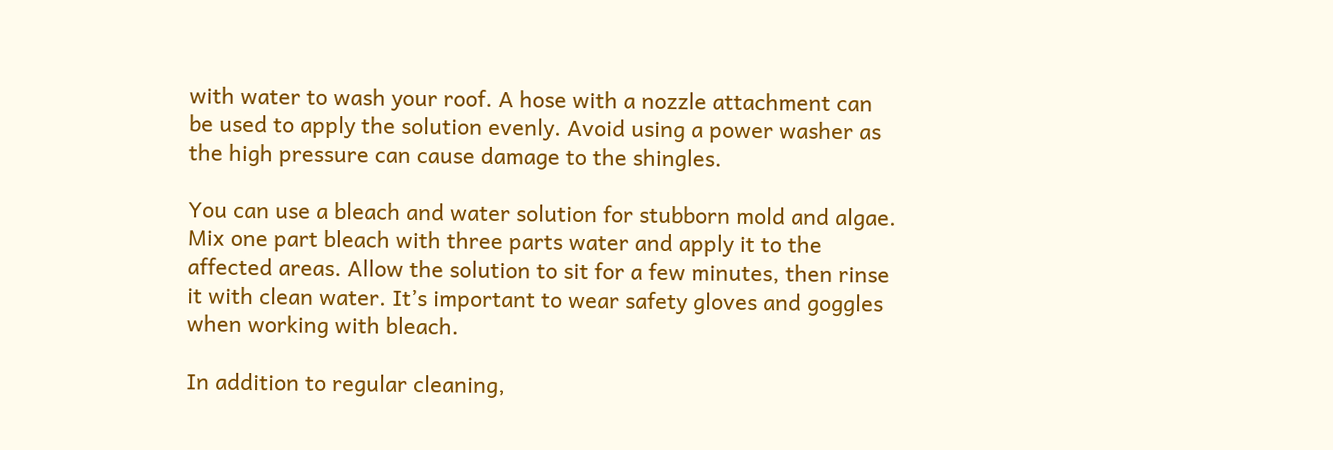with water to wash your roof. A hose with a nozzle attachment can be used to apply the solution evenly. Avoid using a power washer as the high pressure can cause damage to the shingles.

You can use a bleach and water solution for stubborn mold and algae. Mix one part bleach with three parts water and apply it to the affected areas. Allow the solution to sit for a few minutes, then rinse it with clean water. It’s important to wear safety gloves and goggles when working with bleach.

In addition to regular cleaning,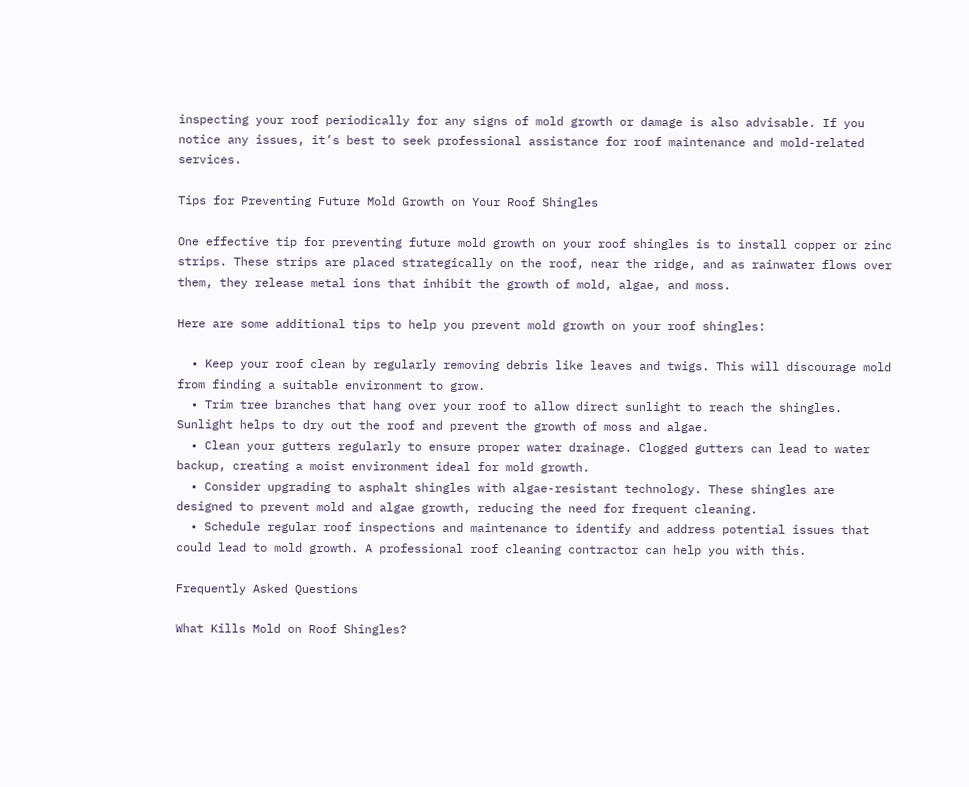inspecting your roof periodically for any signs of mold growth or damage is also advisable. If you notice any issues, it’s best to seek professional assistance for roof maintenance and mold-related services.

Tips for Preventing Future Mold Growth on Your Roof Shingles

One effective tip for preventing future mold growth on your roof shingles is to install copper or zinc strips. These strips are placed strategically on the roof, near the ridge, and as rainwater flows over them, they release metal ions that inhibit the growth of mold, algae, and moss.

Here are some additional tips to help you prevent mold growth on your roof shingles:

  • Keep your roof clean by regularly removing debris like leaves and twigs. This will discourage mold from finding a suitable environment to grow.
  • Trim tree branches that hang over your roof to allow direct sunlight to reach the shingles. Sunlight helps to dry out the roof and prevent the growth of moss and algae.
  • Clean your gutters regularly to ensure proper water drainage. Clogged gutters can lead to water backup, creating a moist environment ideal for mold growth.
  • Consider upgrading to asphalt shingles with algae-resistant technology. These shingles are designed to prevent mold and algae growth, reducing the need for frequent cleaning.
  • Schedule regular roof inspections and maintenance to identify and address potential issues that could lead to mold growth. A professional roof cleaning contractor can help you with this.

Frequently Asked Questions

What Kills Mold on Roof Shingles?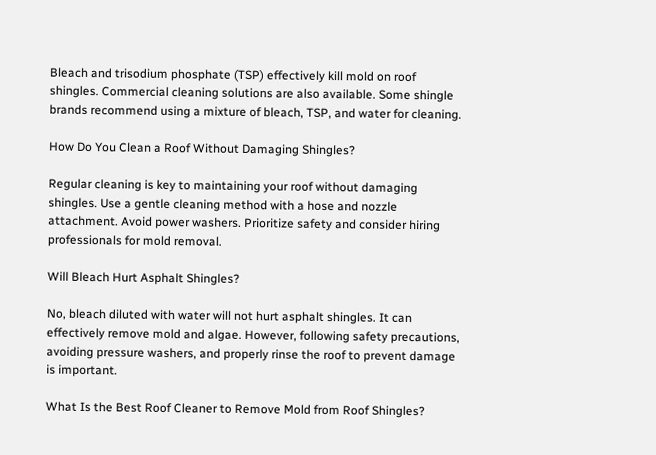Bleach and trisodium phosphate (TSP) effectively kill mold on roof shingles. Commercial cleaning solutions are also available. Some shingle brands recommend using a mixture of bleach, TSP, and water for cleaning.

How Do You Clean a Roof Without Damaging Shingles?

Regular cleaning is key to maintaining your roof without damaging shingles. Use a gentle cleaning method with a hose and nozzle attachment. Avoid power washers. Prioritize safety and consider hiring professionals for mold removal.

Will Bleach Hurt Asphalt Shingles?

No, bleach diluted with water will not hurt asphalt shingles. It can effectively remove mold and algae. However, following safety precautions, avoiding pressure washers, and properly rinse the roof to prevent damage is important.

What Is the Best Roof Cleaner to Remove Mold from Roof Shingles?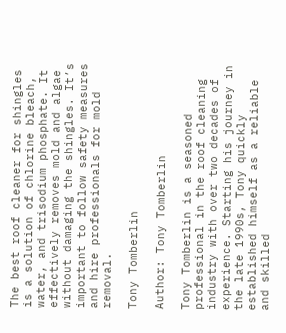The best roof cleaner for shingles is a solution of chlorine bleach, water, and trisodium phosphate. It effectively removes mold and algae without damaging the shingles. It’s important to follow safety measures and hire professionals for mold removal.

Tony Tomberlin

Author: Tony Tomberlin

Tony Tomberlin is a seasoned professional in the roof cleaning industry with over two decades of experience. Starting his journey in the late 1990s, Tony quickly established himself as a reliable and skilled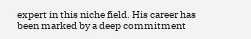expert in this niche field. His career has been marked by a deep commitment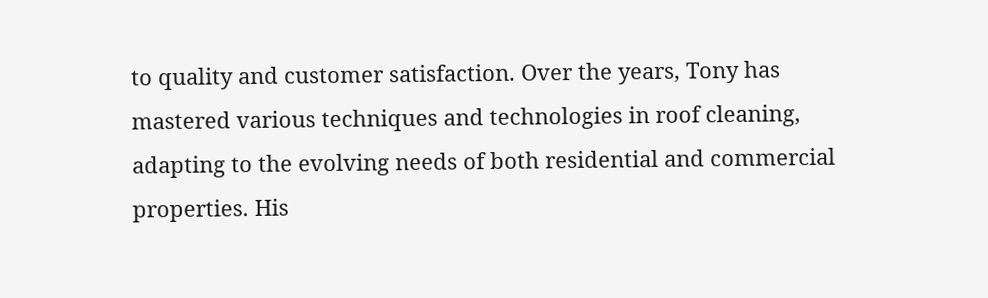to quality and customer satisfaction. Over the years, Tony has mastered various techniques and technologies in roof cleaning, adapting to the evolving needs of both residential and commercial properties. His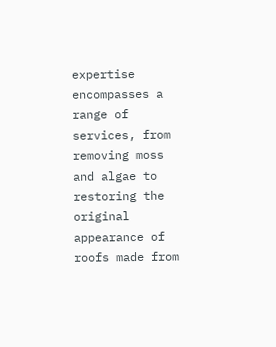expertise encompasses a range of services, from removing moss and algae to restoring the original appearance of roofs made from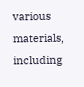various materials, including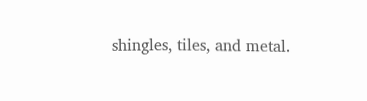shingles, tiles, and metal.